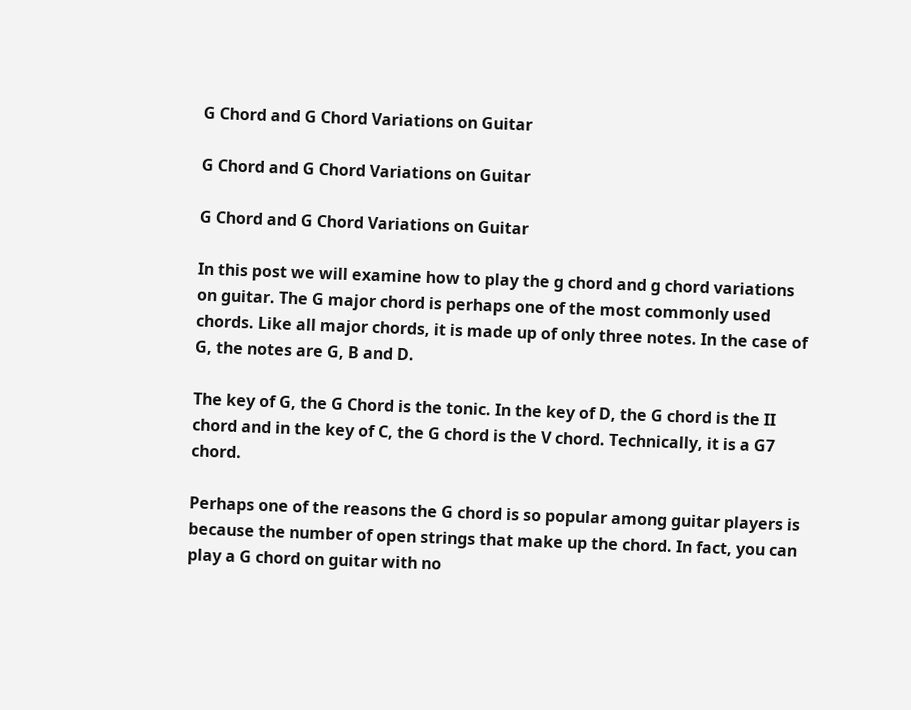G Chord and G Chord Variations on Guitar

G Chord and G Chord Variations on Guitar

G Chord and G Chord Variations on Guitar

In this post we will examine how to play the g chord and g chord variations on guitar. The G major chord is perhaps one of the most commonly used chords. Like all major chords, it is made up of only three notes. In the case of G, the notes are G, B and D.

The key of G, the G Chord is the tonic. In the key of D, the G chord is the II chord and in the key of C, the G chord is the V chord. Technically, it is a G7 chord.

Perhaps one of the reasons the G chord is so popular among guitar players is because the number of open strings that make up the chord. In fact, you can play a G chord on guitar with no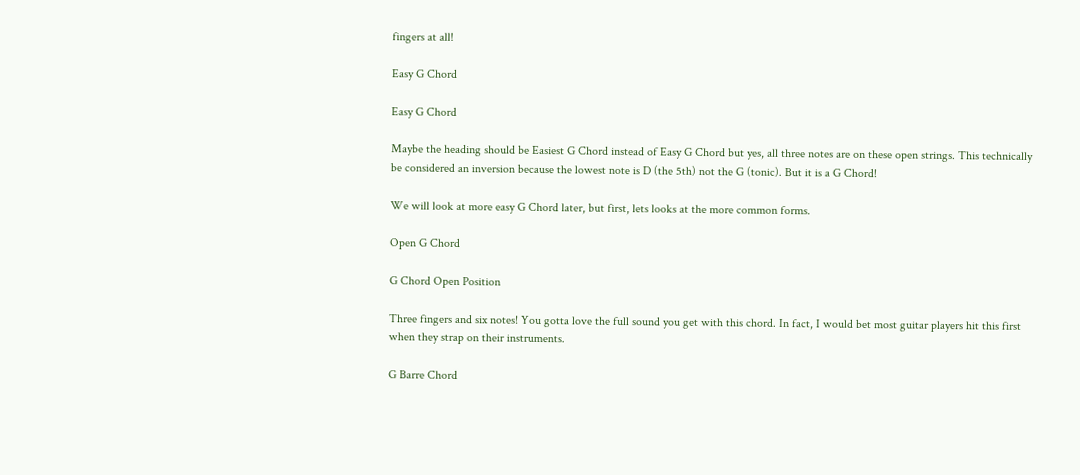fingers at all!

Easy G Chord

Easy G Chord

Maybe the heading should be Easiest G Chord instead of Easy G Chord but yes, all three notes are on these open strings. This technically be considered an inversion because the lowest note is D (the 5th) not the G (tonic). But it is a G Chord!

We will look at more easy G Chord later, but first, lets looks at the more common forms.

Open G Chord

G Chord Open Position

Three fingers and six notes! You gotta love the full sound you get with this chord. In fact, I would bet most guitar players hit this first when they strap on their instruments.

G Barre Chord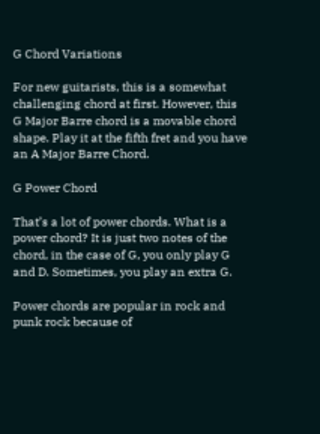G Chord Variations

For new guitarists, this is a somewhat challenging chord at first. However, this G Major Barre chord is a movable chord shape. Play it at the fifth fret and you have an A Major Barre Chord.

G Power Chord

That’s a lot of power chords. What is a power chord? It is just two notes of the chord, in the case of G, you only play G and D. Sometimes, you play an extra G.

Power chords are popular in rock and punk rock because of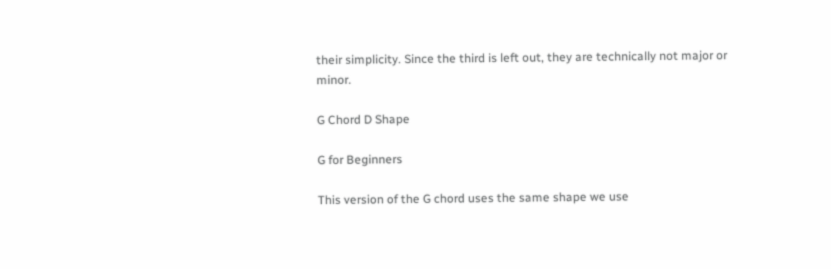their simplicity. Since the third is left out, they are technically not major or minor.

G Chord D Shape

G for Beginners

This version of the G chord uses the same shape we use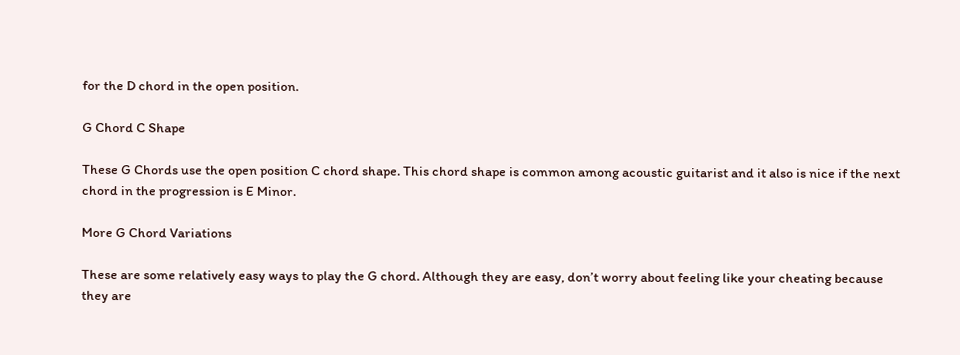for the D chord in the open position.

G Chord C Shape

These G Chords use the open position C chord shape. This chord shape is common among acoustic guitarist and it also is nice if the next chord in the progression is E Minor.

More G Chord Variations

These are some relatively easy ways to play the G chord. Although they are easy, don’t worry about feeling like your cheating because they are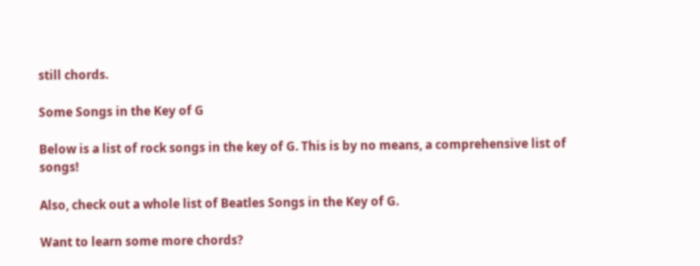still chords.

Some Songs in the Key of G

Below is a list of rock songs in the key of G. This is by no means, a comprehensive list of songs!

Also, check out a whole list of Beatles Songs in the Key of G.

Want to learn some more chords?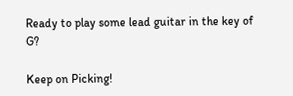Ready to play some lead guitar in the key of G?

Keep on Picking!